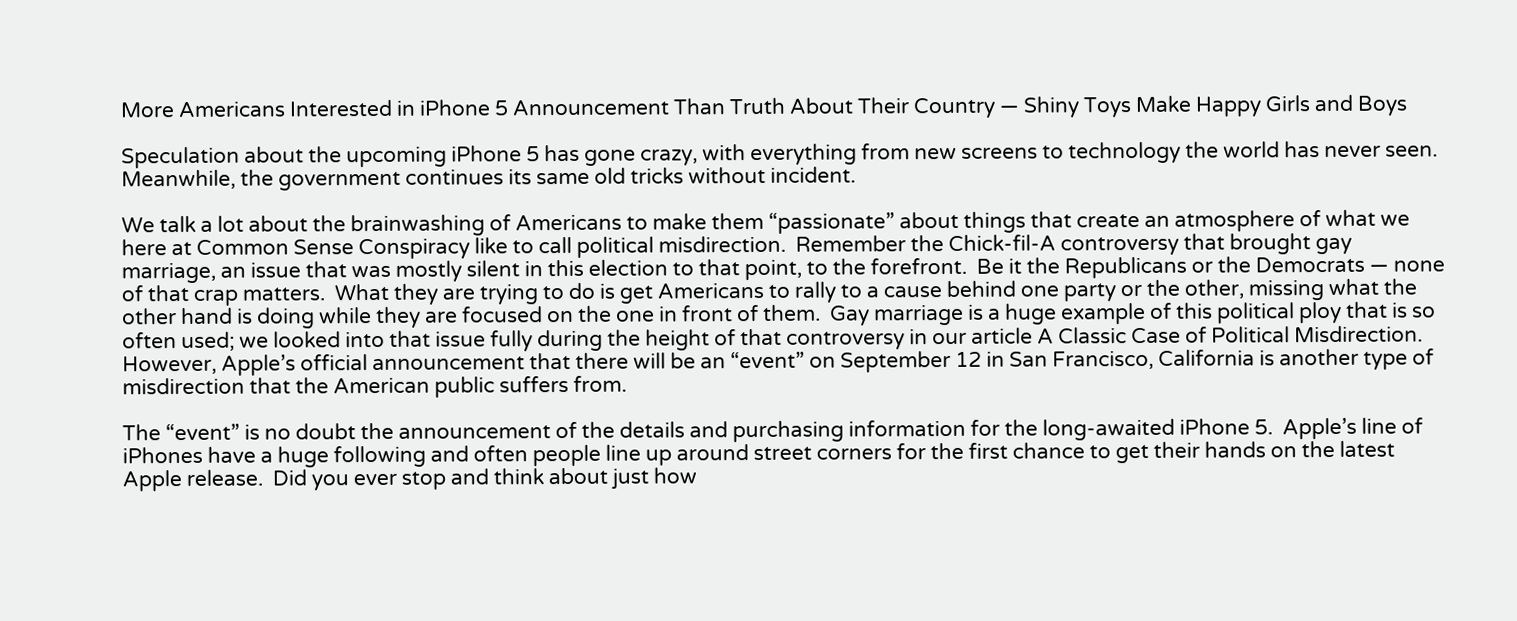More Americans Interested in iPhone 5 Announcement Than Truth About Their Country — Shiny Toys Make Happy Girls and Boys

Speculation about the upcoming iPhone 5 has gone crazy, with everything from new screens to technology the world has never seen. Meanwhile, the government continues its same old tricks without incident.

We talk a lot about the brainwashing of Americans to make them “passionate” about things that create an atmosphere of what we here at Common Sense Conspiracy like to call political misdirection.  Remember the Chick-fil-A controversy that brought gay marriage, an issue that was mostly silent in this election to that point, to the forefront.  Be it the Republicans or the Democrats — none of that crap matters.  What they are trying to do is get Americans to rally to a cause behind one party or the other, missing what the other hand is doing while they are focused on the one in front of them.  Gay marriage is a huge example of this political ploy that is so often used; we looked into that issue fully during the height of that controversy in our article A Classic Case of Political Misdirection.  However, Apple’s official announcement that there will be an “event” on September 12 in San Francisco, California is another type of misdirection that the American public suffers from.

The “event” is no doubt the announcement of the details and purchasing information for the long-awaited iPhone 5.  Apple’s line of iPhones have a huge following and often people line up around street corners for the first chance to get their hands on the latest Apple release.  Did you ever stop and think about just how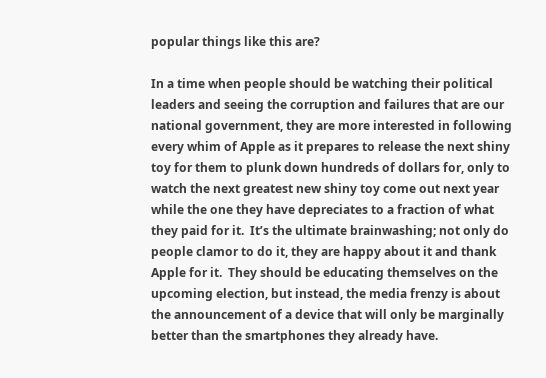popular things like this are?

In a time when people should be watching their political leaders and seeing the corruption and failures that are our national government, they are more interested in following every whim of Apple as it prepares to release the next shiny toy for them to plunk down hundreds of dollars for, only to watch the next greatest new shiny toy come out next year while the one they have depreciates to a fraction of what they paid for it.  It’s the ultimate brainwashing; not only do people clamor to do it, they are happy about it and thank Apple for it.  They should be educating themselves on the upcoming election, but instead, the media frenzy is about the announcement of a device that will only be marginally better than the smartphones they already have.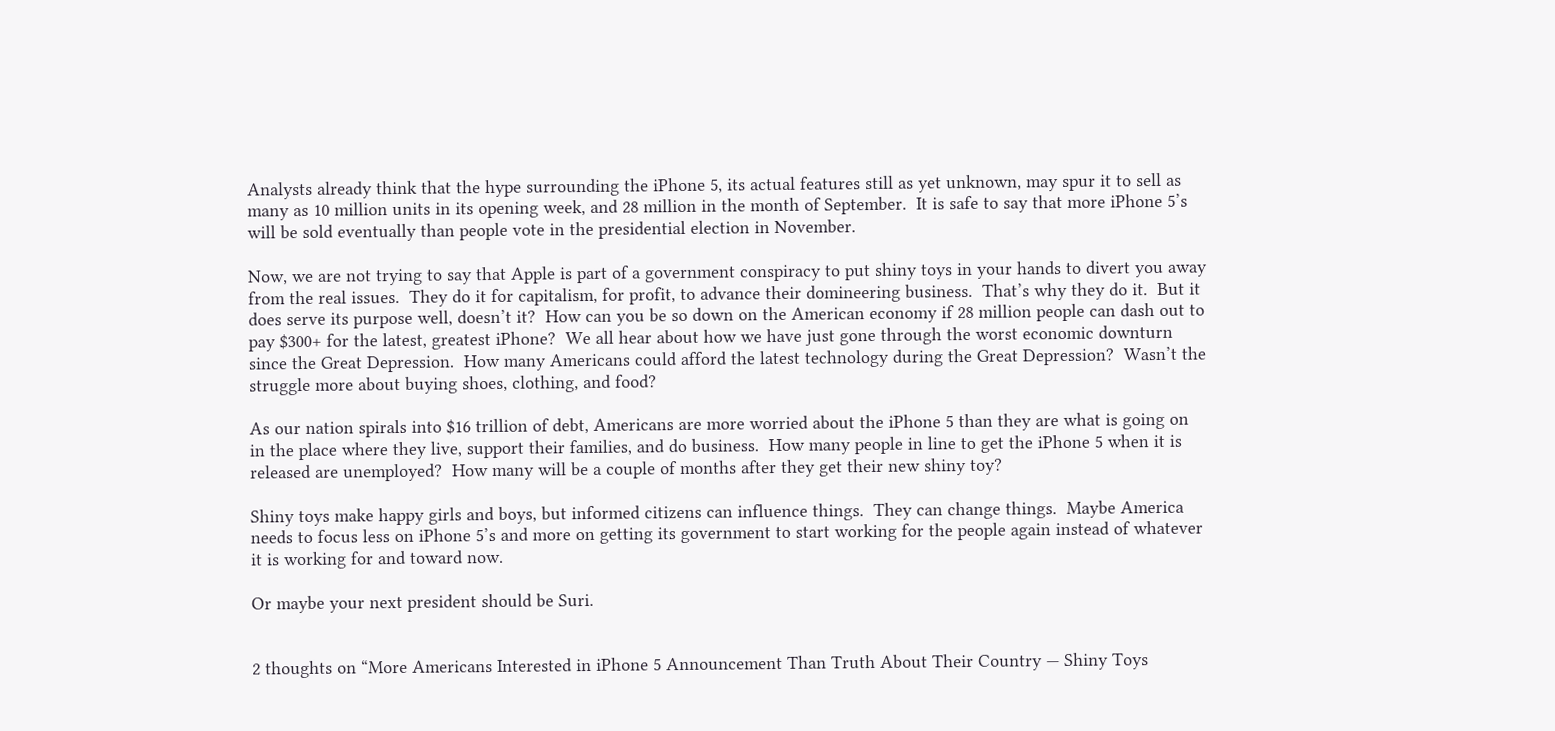Analysts already think that the hype surrounding the iPhone 5, its actual features still as yet unknown, may spur it to sell as many as 10 million units in its opening week, and 28 million in the month of September.  It is safe to say that more iPhone 5’s will be sold eventually than people vote in the presidential election in November.

Now, we are not trying to say that Apple is part of a government conspiracy to put shiny toys in your hands to divert you away from the real issues.  They do it for capitalism, for profit, to advance their domineering business.  That’s why they do it.  But it does serve its purpose well, doesn’t it?  How can you be so down on the American economy if 28 million people can dash out to pay $300+ for the latest, greatest iPhone?  We all hear about how we have just gone through the worst economic downturn since the Great Depression.  How many Americans could afford the latest technology during the Great Depression?  Wasn’t the struggle more about buying shoes, clothing, and food?

As our nation spirals into $16 trillion of debt, Americans are more worried about the iPhone 5 than they are what is going on in the place where they live, support their families, and do business.  How many people in line to get the iPhone 5 when it is released are unemployed?  How many will be a couple of months after they get their new shiny toy?

Shiny toys make happy girls and boys, but informed citizens can influence things.  They can change things.  Maybe America needs to focus less on iPhone 5’s and more on getting its government to start working for the people again instead of whatever it is working for and toward now.

Or maybe your next president should be Suri.


2 thoughts on “More Americans Interested in iPhone 5 Announcement Than Truth About Their Country — Shiny Toys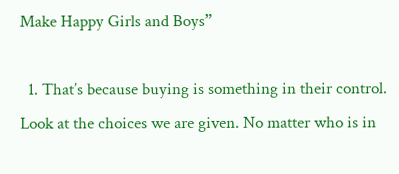Make Happy Girls and Boys”

  1. That’s because buying is something in their control. Look at the choices we are given. No matter who is in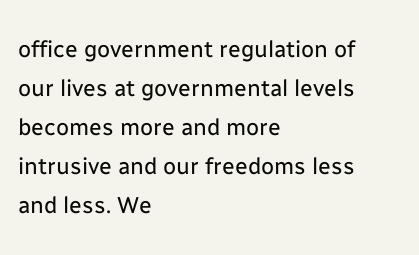office government regulation of our lives at governmental levels becomes more and more intrusive and our freedoms less and less. We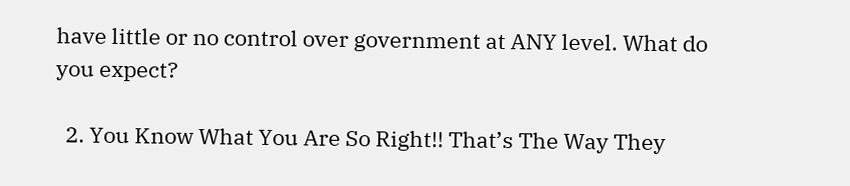have little or no control over government at ANY level. What do you expect?

  2. You Know What You Are So Right!! That’s The Way They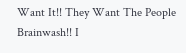Want It!! They Want The People Brainwash!! I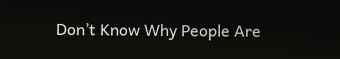Don’t Know Why People Are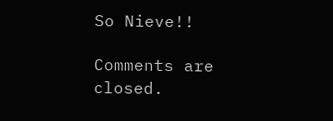So Nieve!!

Comments are closed.